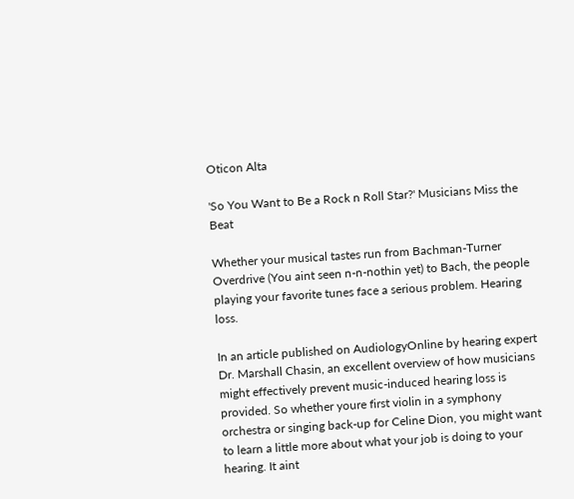Oticon Alta

'So You Want to Be a Rock n Roll Star?' Musicians Miss the Beat

Whether your musical tastes run from Bachman-Turner Overdrive (You aint seen n-n-nothin yet) to Bach, the people playing your favorite tunes face a serious problem. Hearing loss.

In an article published on AudiologyOnline by hearing expert Dr. Marshall Chasin, an excellent overview of how musicians might effectively prevent music-induced hearing loss is provided. So whether youre first violin in a symphony orchestra or singing back-up for Celine Dion, you might want to learn a little more about what your job is doing to your hearing. It aint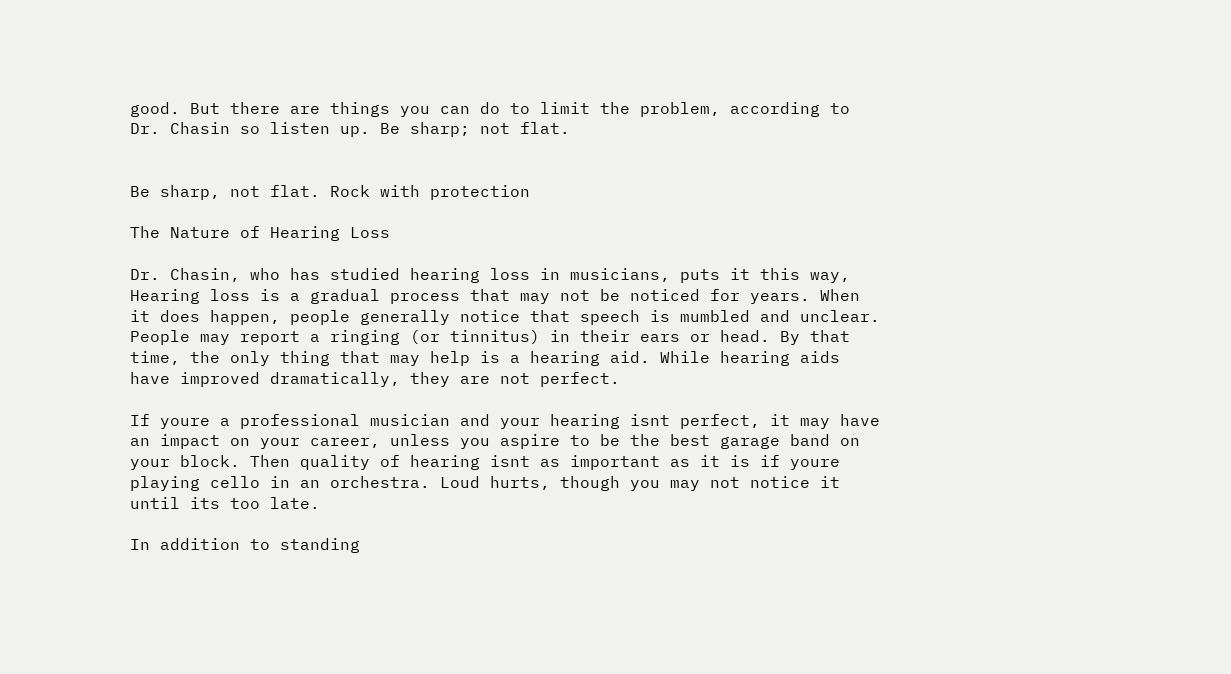good. But there are things you can do to limit the problem, according to Dr. Chasin so listen up. Be sharp; not flat.


Be sharp, not flat. Rock with protection

The Nature of Hearing Loss

Dr. Chasin, who has studied hearing loss in musicians, puts it this way, Hearing loss is a gradual process that may not be noticed for years. When it does happen, people generally notice that speech is mumbled and unclear. People may report a ringing (or tinnitus) in their ears or head. By that time, the only thing that may help is a hearing aid. While hearing aids have improved dramatically, they are not perfect.

If youre a professional musician and your hearing isnt perfect, it may have an impact on your career, unless you aspire to be the best garage band on your block. Then quality of hearing isnt as important as it is if youre playing cello in an orchestra. Loud hurts, though you may not notice it until its too late.

In addition to standing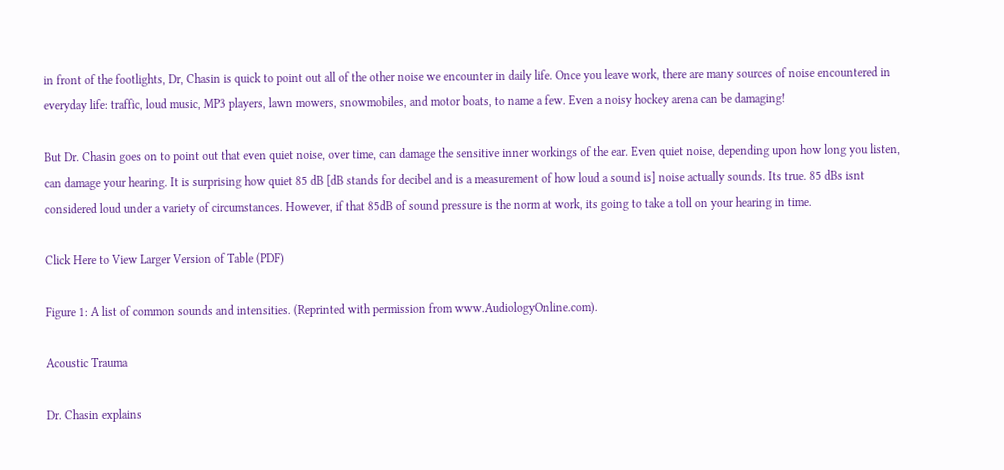in front of the footlights, Dr, Chasin is quick to point out all of the other noise we encounter in daily life. Once you leave work, there are many sources of noise encountered in everyday life: traffic, loud music, MP3 players, lawn mowers, snowmobiles, and motor boats, to name a few. Even a noisy hockey arena can be damaging!

But Dr. Chasin goes on to point out that even quiet noise, over time, can damage the sensitive inner workings of the ear. Even quiet noise, depending upon how long you listen, can damage your hearing. It is surprising how quiet 85 dB [dB stands for decibel and is a measurement of how loud a sound is] noise actually sounds. Its true. 85 dBs isnt considered loud under a variety of circumstances. However, if that 85dB of sound pressure is the norm at work, its going to take a toll on your hearing in time.

Click Here to View Larger Version of Table (PDF)

Figure 1: A list of common sounds and intensities. (Reprinted with permission from www.AudiologyOnline.com).

Acoustic Trauma

Dr. Chasin explains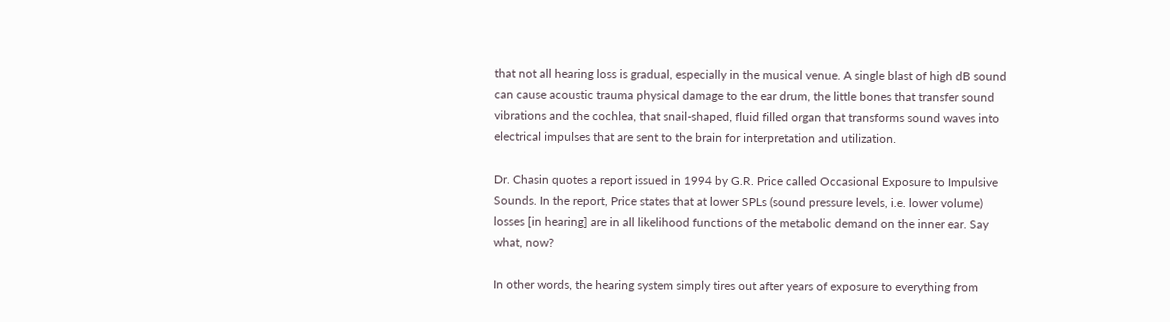that not all hearing loss is gradual, especially in the musical venue. A single blast of high dB sound can cause acoustic trauma physical damage to the ear drum, the little bones that transfer sound vibrations and the cochlea, that snail-shaped, fluid filled organ that transforms sound waves into electrical impulses that are sent to the brain for interpretation and utilization.

Dr. Chasin quotes a report issued in 1994 by G.R. Price called Occasional Exposure to Impulsive Sounds. In the report, Price states that at lower SPLs (sound pressure levels, i.e. lower volume) losses [in hearing] are in all likelihood functions of the metabolic demand on the inner ear. Say what, now?

In other words, the hearing system simply tires out after years of exposure to everything from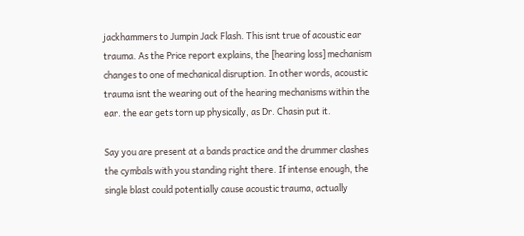jackhammers to Jumpin Jack Flash. This isnt true of acoustic ear trauma. As the Price report explains, the [hearing loss] mechanism changes to one of mechanical disruption. In other words, acoustic trauma isnt the wearing out of the hearing mechanisms within the ear. the ear gets torn up physically, as Dr. Chasin put it.

Say you are present at a bands practice and the drummer clashes the cymbals with you standing right there. If intense enough, the single blast could potentially cause acoustic trauma, actually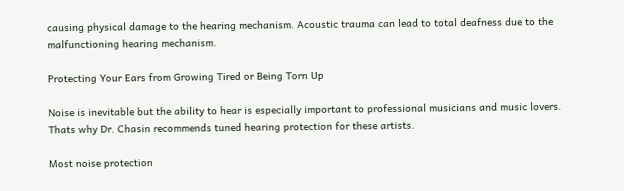causing physical damage to the hearing mechanism. Acoustic trauma can lead to total deafness due to the malfunctioning hearing mechanism.

Protecting Your Ears from Growing Tired or Being Torn Up

Noise is inevitable but the ability to hear is especially important to professional musicians and music lovers. Thats why Dr. Chasin recommends tuned hearing protection for these artists.

Most noise protection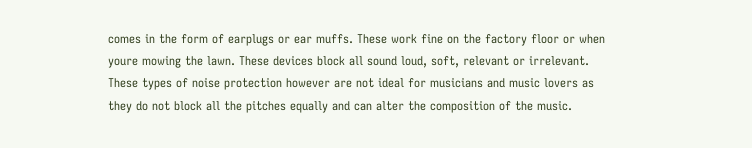comes in the form of earplugs or ear muffs. These work fine on the factory floor or when youre mowing the lawn. These devices block all sound loud, soft, relevant or irrelevant. These types of noise protection however are not ideal for musicians and music lovers as they do not block all the pitches equally and can alter the composition of the music.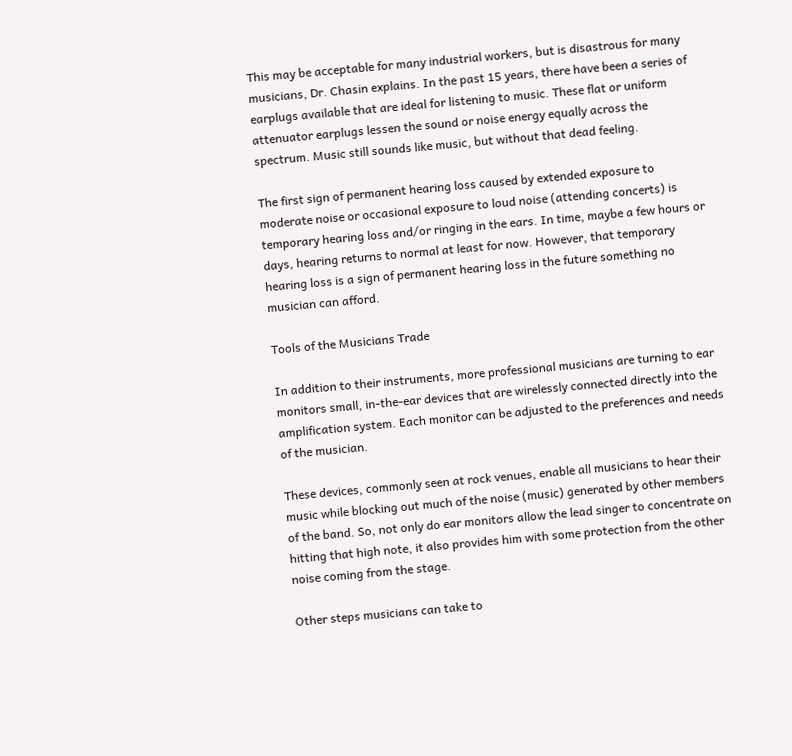This may be acceptable for many industrial workers, but is disastrous for many musicians, Dr. Chasin explains. In the past 15 years, there have been a series of earplugs available that are ideal for listening to music. These flat or uniform attenuator earplugs lessen the sound or noise energy equally across the spectrum. Music still sounds like music, but without that dead feeling.

The first sign of permanent hearing loss caused by extended exposure to moderate noise or occasional exposure to loud noise (attending concerts) is temporary hearing loss and/or ringing in the ears. In time, maybe a few hours or days, hearing returns to normal at least for now. However, that temporary hearing loss is a sign of permanent hearing loss in the future something no musician can afford.

Tools of the Musicians Trade

In addition to their instruments, more professional musicians are turning to ear monitors small, in-the-ear devices that are wirelessly connected directly into the amplification system. Each monitor can be adjusted to the preferences and needs of the musician.

These devices, commonly seen at rock venues, enable all musicians to hear their music while blocking out much of the noise (music) generated by other members of the band. So, not only do ear monitors allow the lead singer to concentrate on hitting that high note, it also provides him with some protection from the other noise coming from the stage.

Other steps musicians can take to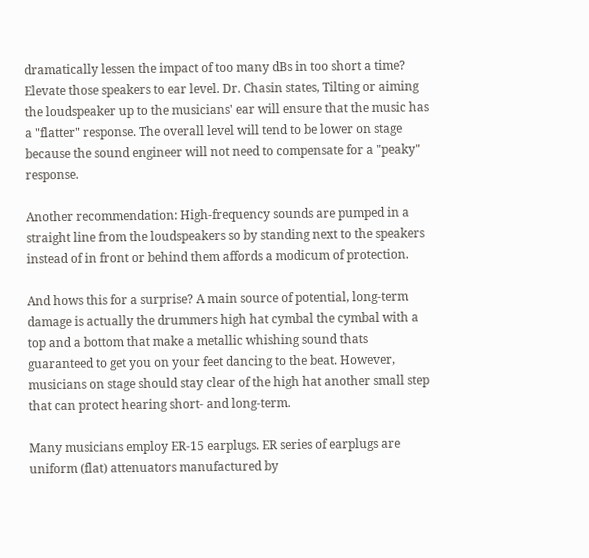dramatically lessen the impact of too many dBs in too short a time? Elevate those speakers to ear level. Dr. Chasin states, Tilting or aiming the loudspeaker up to the musicians' ear will ensure that the music has a "flatter" response. The overall level will tend to be lower on stage because the sound engineer will not need to compensate for a "peaky" response.

Another recommendation: High-frequency sounds are pumped in a straight line from the loudspeakers so by standing next to the speakers instead of in front or behind them affords a modicum of protection.

And hows this for a surprise? A main source of potential, long-term damage is actually the drummers high hat cymbal the cymbal with a top and a bottom that make a metallic whishing sound thats guaranteed to get you on your feet dancing to the beat. However, musicians on stage should stay clear of the high hat another small step that can protect hearing short- and long-term.

Many musicians employ ER-15 earplugs. ER series of earplugs are uniform (flat) attenuators manufactured by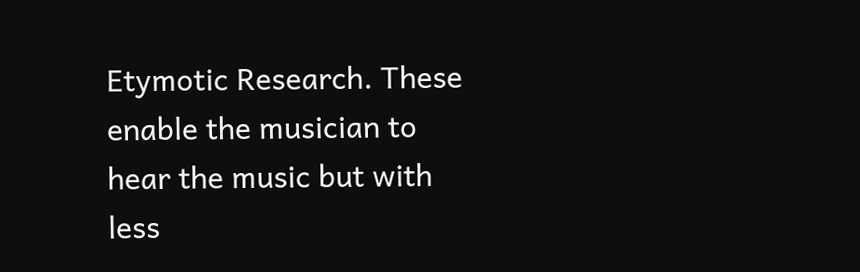Etymotic Research. These enable the musician to hear the music but with less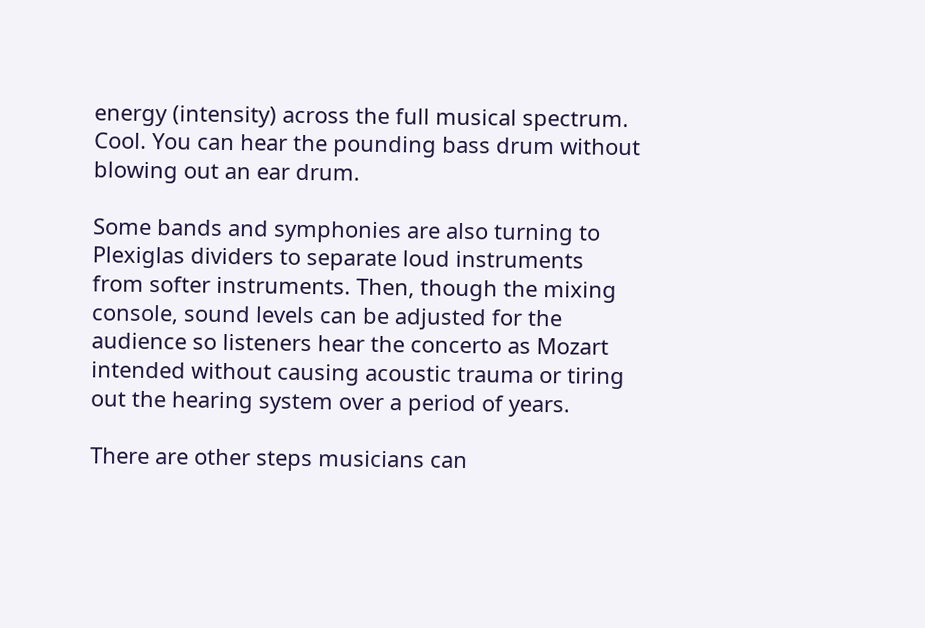energy (intensity) across the full musical spectrum. Cool. You can hear the pounding bass drum without blowing out an ear drum.

Some bands and symphonies are also turning to Plexiglas dividers to separate loud instruments from softer instruments. Then, though the mixing console, sound levels can be adjusted for the audience so listeners hear the concerto as Mozart intended without causing acoustic trauma or tiring out the hearing system over a period of years.

There are other steps musicians can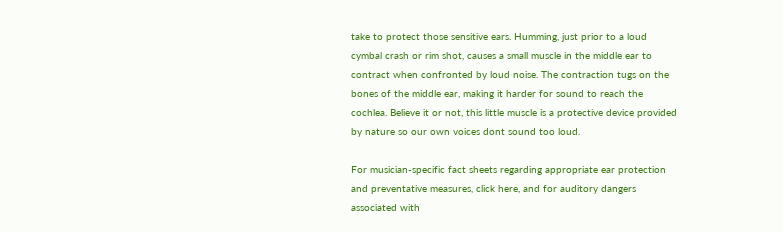take to protect those sensitive ears. Humming, just prior to a loud cymbal crash or rim shot, causes a small muscle in the middle ear to contract when confronted by loud noise. The contraction tugs on the bones of the middle ear, making it harder for sound to reach the cochlea. Believe it or not, this little muscle is a protective device provided by nature so our own voices dont sound too loud.

For musician-specific fact sheets regarding appropriate ear protection and preventative measures, click here, and for auditory dangers associated with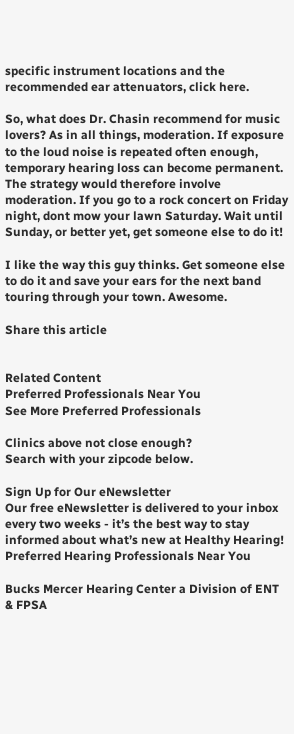specific instrument locations and the recommended ear attenuators, click here.

So, what does Dr. Chasin recommend for music lovers? As in all things, moderation. If exposure to the loud noise is repeated often enough, temporary hearing loss can become permanent. The strategy would therefore involve moderation. If you go to a rock concert on Friday night, dont mow your lawn Saturday. Wait until Sunday, or better yet, get someone else to do it!

I like the way this guy thinks. Get someone else to do it and save your ears for the next band touring through your town. Awesome.

Share this article


Related Content
Preferred Professionals Near You
See More Preferred Professionals

Clinics above not close enough?
Search with your zipcode below.

Sign Up for Our eNewsletter
Our free eNewsletter is delivered to your inbox every two weeks - it’s the best way to stay informed about what’s new at Healthy Hearing!
Preferred Hearing Professionals Near You

Bucks Mercer Hearing Center a Division of ENT & FPSA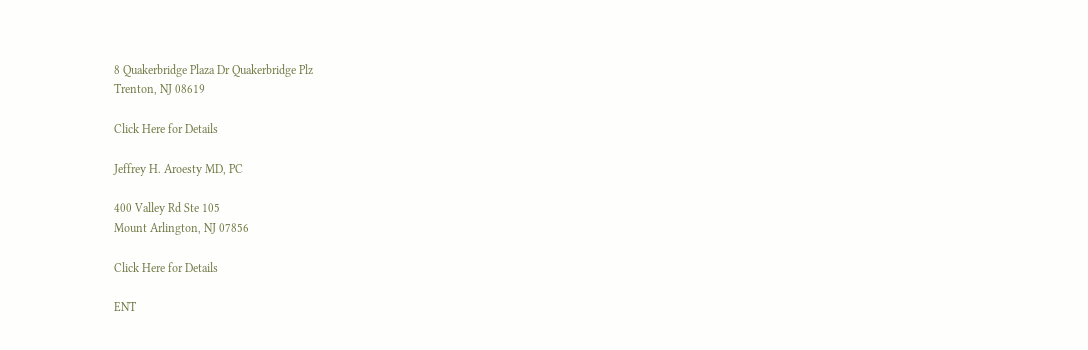8 Quakerbridge Plaza Dr Quakerbridge Plz
Trenton, NJ 08619

Click Here for Details

Jeffrey H. Aroesty MD, PC

400 Valley Rd Ste 105
Mount Arlington, NJ 07856

Click Here for Details

ENT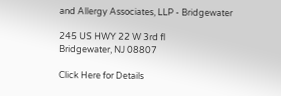and Allergy Associates, LLP - Bridgewater

245 US HWY 22 W 3rd fl
Bridgewater, NJ 08807

Click Here for Details